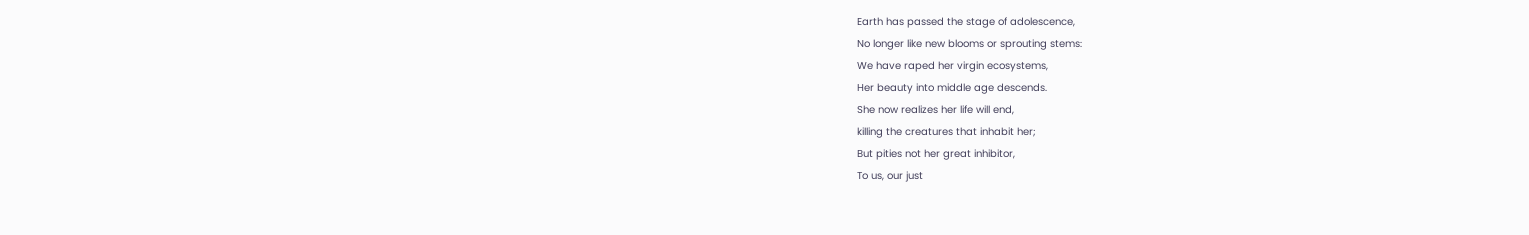Earth has passed the stage of adolescence,
No longer like new blooms or sprouting stems:
We have raped her virgin ecosystems,
Her beauty into middle age descends.
She now realizes her life will end,
killing the creatures that inhabit her;
But pities not her great inhibitor,
To us, our just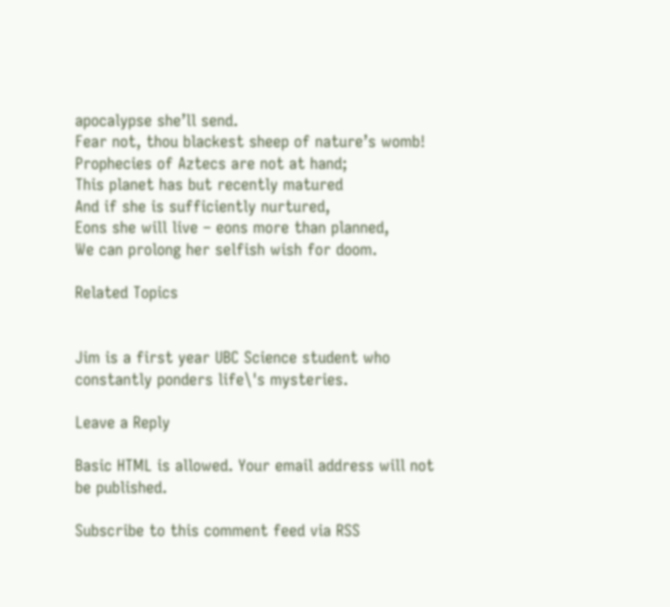apocalypse she’ll send.
Fear not, thou blackest sheep of nature’s womb!
Prophecies of Aztecs are not at hand;
This planet has but recently matured
And if she is sufficiently nurtured,
Eons she will live – eons more than planned,
We can prolong her selfish wish for doom.

Related Topics


Jim is a first year UBC Science student who constantly ponders life\'s mysteries.

Leave a Reply

Basic HTML is allowed. Your email address will not be published.

Subscribe to this comment feed via RSS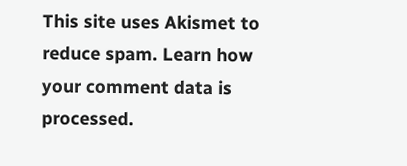This site uses Akismet to reduce spam. Learn how your comment data is processed.